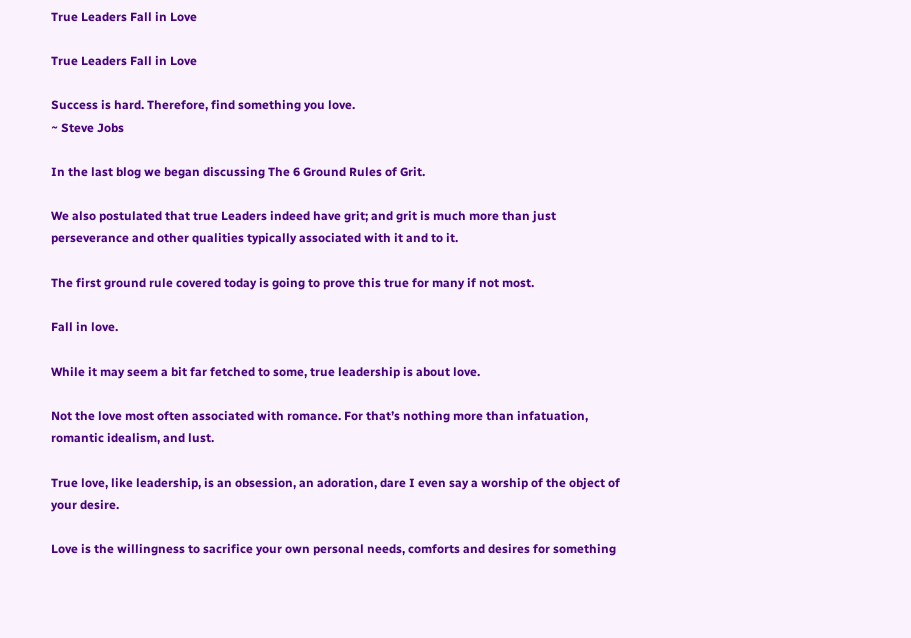True Leaders Fall in Love

True Leaders Fall in Love

Success is hard. Therefore, find something you love.
~ Steve Jobs

In the last blog we began discussing The 6 Ground Rules of Grit.

We also postulated that true Leaders indeed have grit; and grit is much more than just perseverance and other qualities typically associated with it and to it.

The first ground rule covered today is going to prove this true for many if not most.

Fall in love.

While it may seem a bit far fetched to some, true leadership is about love.

Not the love most often associated with romance. For that’s nothing more than infatuation, romantic idealism, and lust.

True love, like leadership, is an obsession, an adoration, dare I even say a worship of the object of your desire.

Love is the willingness to sacrifice your own personal needs, comforts and desires for something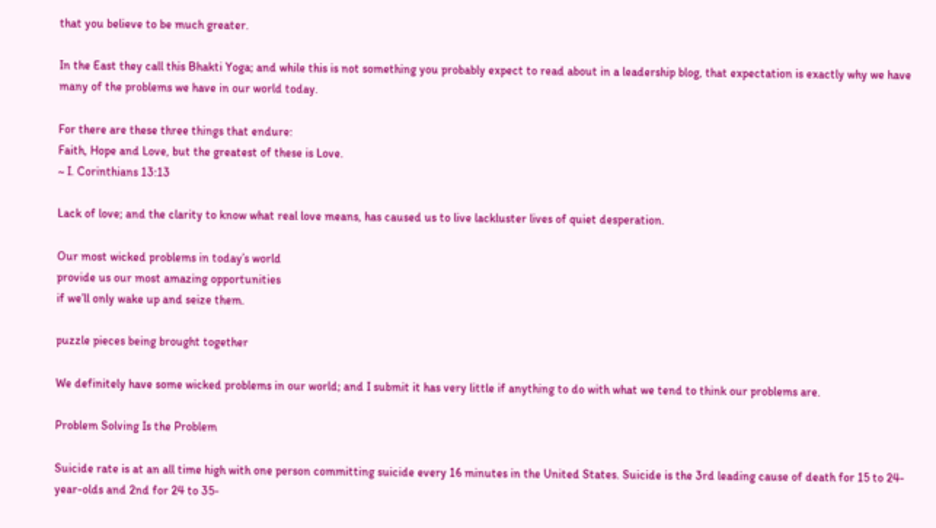that you believe to be much greater.

In the East they call this Bhakti Yoga; and while this is not something you probably expect to read about in a leadership blog, that expectation is exactly why we have many of the problems we have in our world today.

For there are these three things that endure:
Faith, Hope and Love, but the greatest of these is Love.
~ I. Corinthians 13:13

Lack of love; and the clarity to know what real love means, has caused us to live lackluster lives of quiet desperation.

Our most wicked problems in today’s world
provide us our most amazing opportunities
if we’ll only wake up and seize them.

puzzle pieces being brought together

We definitely have some wicked problems in our world; and I submit it has very little if anything to do with what we tend to think our problems are.

Problem Solving Is the Problem

Suicide rate is at an all time high with one person committing suicide every 16 minutes in the United States. Suicide is the 3rd leading cause of death for 15 to 24-year-olds and 2nd for 24 to 35-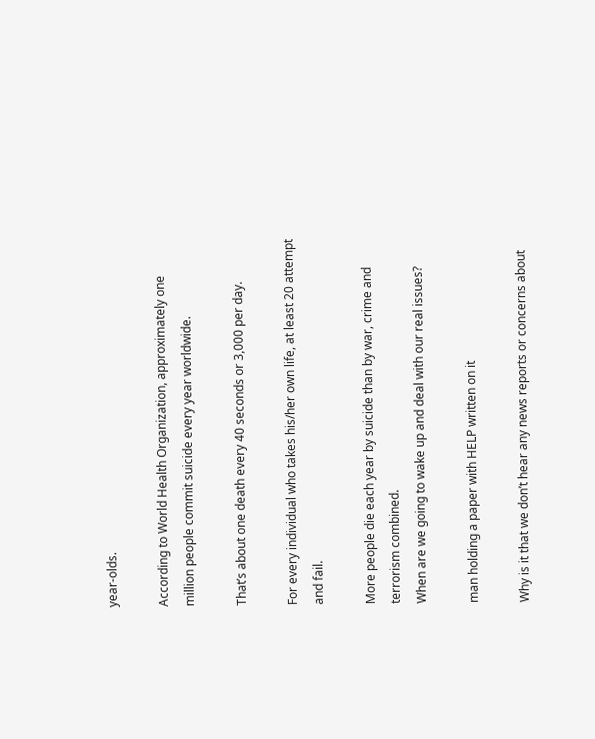year-olds.

According to World Health Organization, approximately one million people commit suicide every year worldwide.

That’s about one death every 40 seconds or 3,000 per day.

For every individual who takes his/her own life, at least 20 attempt and fail.

More people die each year by suicide than by war, crime and terrorism combined.
When are we going to wake up and deal with our real issues?

man holding a paper with HELP written on it

Why is it that we don’t hear any news reports or concerns about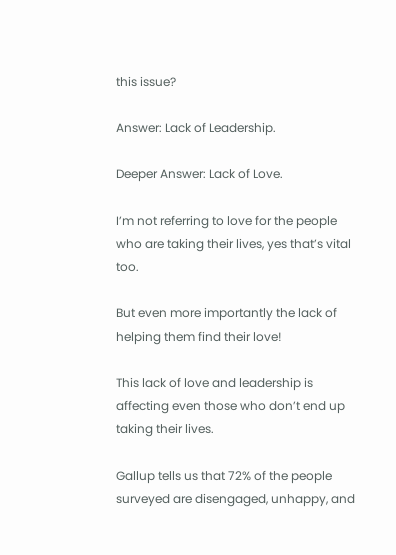this issue?

Answer: Lack of Leadership.

Deeper Answer: Lack of Love.

I’m not referring to love for the people who are taking their lives, yes that’s vital too.

But even more importantly the lack of helping them find their love!

This lack of love and leadership is affecting even those who don’t end up taking their lives.

Gallup tells us that 72% of the people surveyed are disengaged, unhappy, and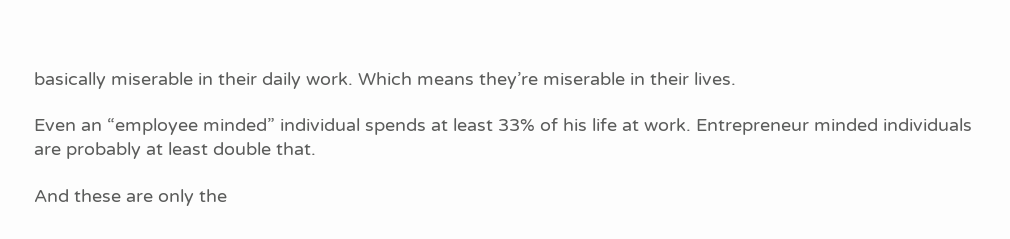basically miserable in their daily work. Which means they’re miserable in their lives.

Even an “employee minded” individual spends at least 33% of his life at work. Entrepreneur minded individuals are probably at least double that.

And these are only the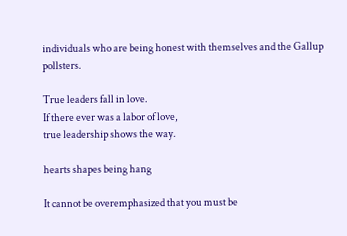individuals who are being honest with themselves and the Gallup pollsters.

True leaders fall in love.
If there ever was a labor of love,
true leadership shows the way.

hearts shapes being hang

It cannot be overemphasized that you must be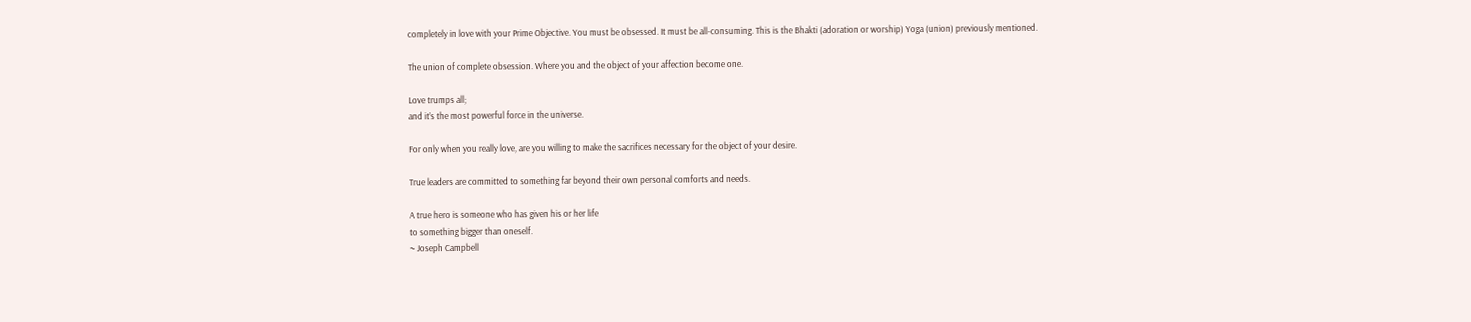completely in love with your Prime Objective. You must be obsessed. It must be all-consuming. This is the Bhakti (adoration or worship) Yoga (union) previously mentioned.

The union of complete obsession. Where you and the object of your affection become one.

Love trumps all;
and it’s the most powerful force in the universe.

For only when you really love, are you willing to make the sacrifices necessary for the object of your desire.

True leaders are committed to something far beyond their own personal comforts and needs.

A true hero is someone who has given his or her life
to something bigger than oneself.
~ Joseph Campbell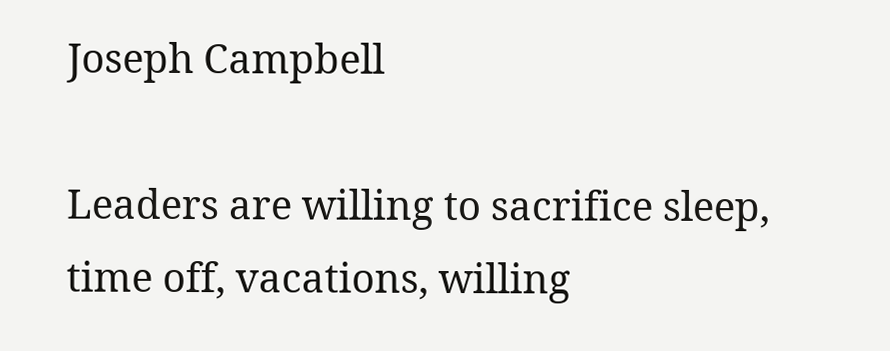Joseph Campbell

Leaders are willing to sacrifice sleep, time off, vacations, willing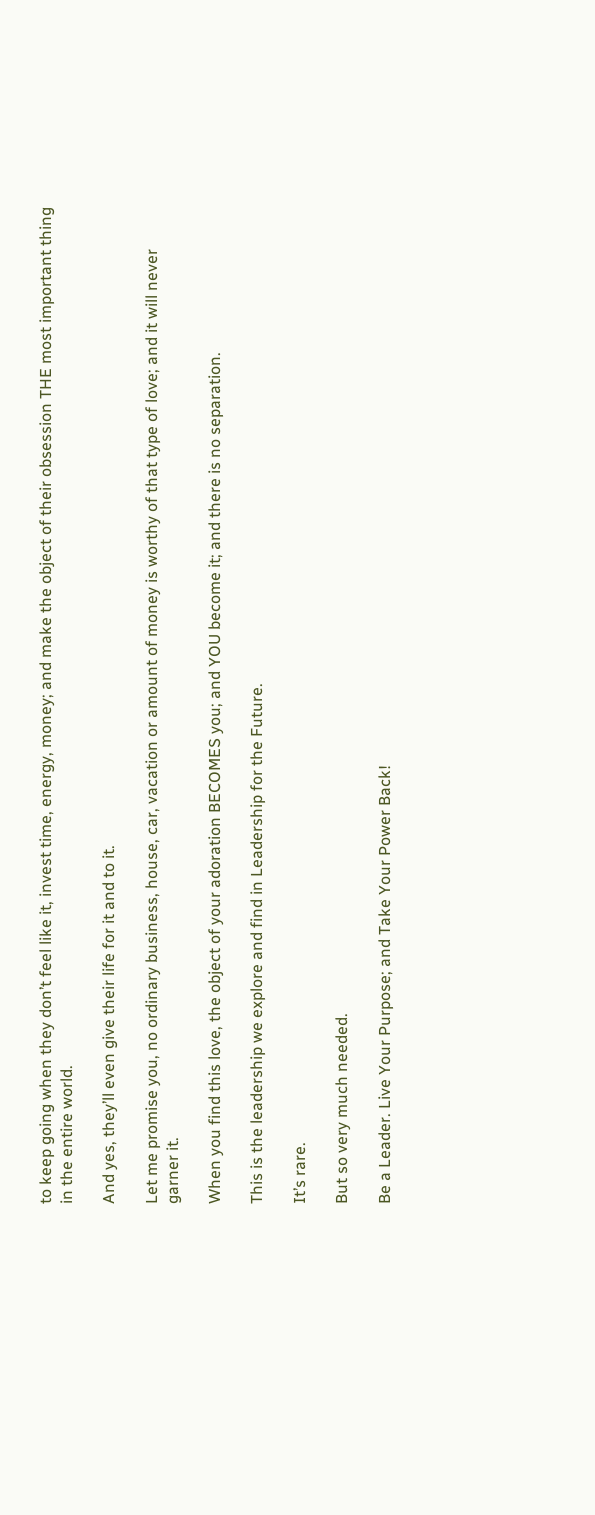to keep going when they don’t feel like it, invest time, energy, money; and make the object of their obsession THE most important thing in the entire world.

And yes, they’ll even give their life for it and to it.

Let me promise you, no ordinary business, house, car, vacation or amount of money is worthy of that type of love; and it will never garner it.

When you find this love, the object of your adoration BECOMES you; and YOU become it; and there is no separation.

This is the leadership we explore and find in Leadership for the Future.

It’s rare.

But so very much needed.

Be a Leader. Live Your Purpose; and Take Your Power Back!